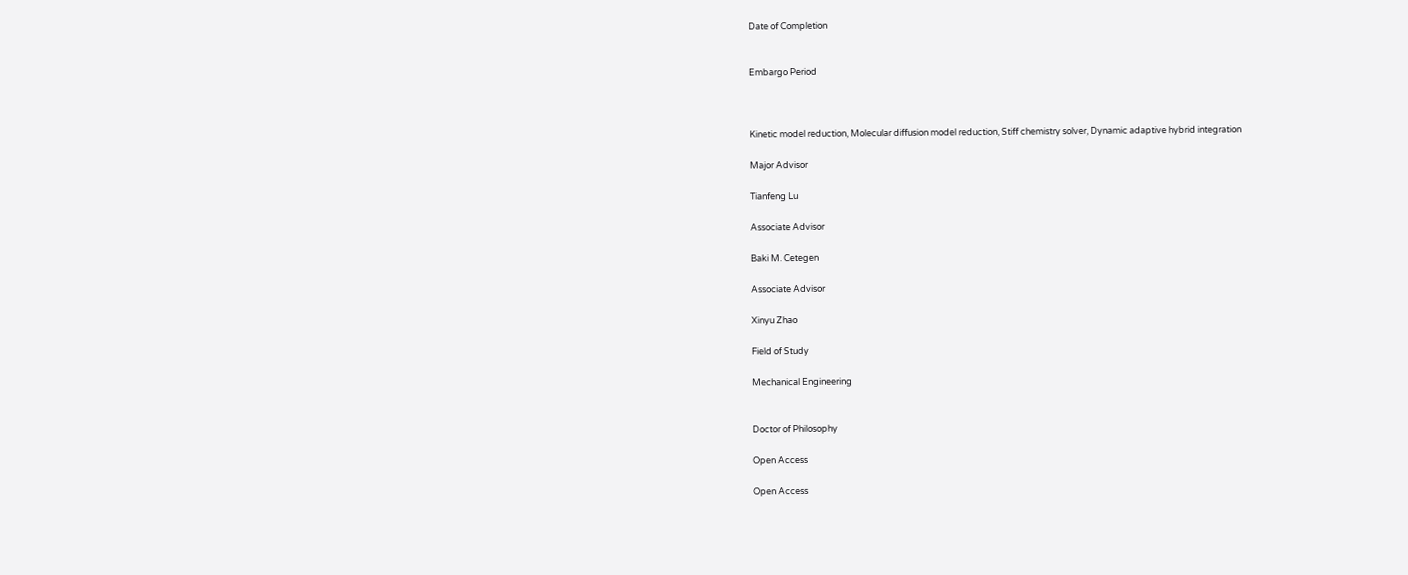Date of Completion


Embargo Period



Kinetic model reduction, Molecular diffusion model reduction, Stiff chemistry solver, Dynamic adaptive hybrid integration

Major Advisor

Tianfeng Lu

Associate Advisor

Baki M. Cetegen

Associate Advisor

Xinyu Zhao

Field of Study

Mechanical Engineering


Doctor of Philosophy

Open Access

Open Access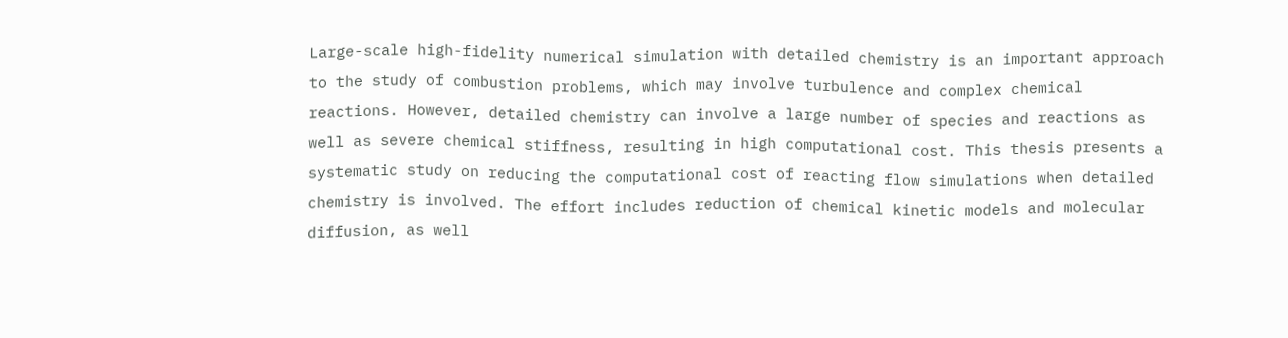Large-scale high-fidelity numerical simulation with detailed chemistry is an important approach to the study of combustion problems, which may involve turbulence and complex chemical reactions. However, detailed chemistry can involve a large number of species and reactions as well as severe chemical stiffness, resulting in high computational cost. This thesis presents a systematic study on reducing the computational cost of reacting flow simulations when detailed chemistry is involved. The effort includes reduction of chemical kinetic models and molecular diffusion, as well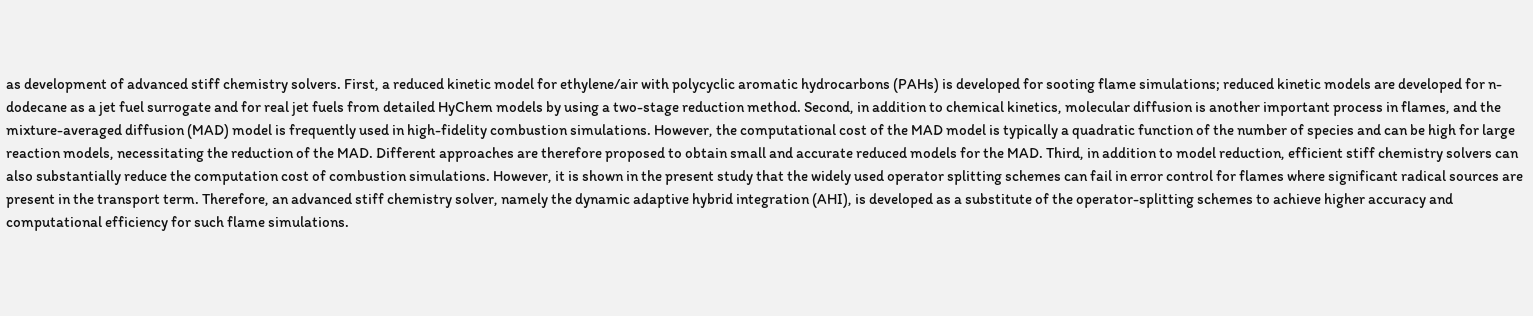as development of advanced stiff chemistry solvers. First, a reduced kinetic model for ethylene/air with polycyclic aromatic hydrocarbons (PAHs) is developed for sooting flame simulations; reduced kinetic models are developed for n-dodecane as a jet fuel surrogate and for real jet fuels from detailed HyChem models by using a two-stage reduction method. Second, in addition to chemical kinetics, molecular diffusion is another important process in flames, and the mixture-averaged diffusion (MAD) model is frequently used in high-fidelity combustion simulations. However, the computational cost of the MAD model is typically a quadratic function of the number of species and can be high for large reaction models, necessitating the reduction of the MAD. Different approaches are therefore proposed to obtain small and accurate reduced models for the MAD. Third, in addition to model reduction, efficient stiff chemistry solvers can also substantially reduce the computation cost of combustion simulations. However, it is shown in the present study that the widely used operator splitting schemes can fail in error control for flames where significant radical sources are present in the transport term. Therefore, an advanced stiff chemistry solver, namely the dynamic adaptive hybrid integration (AHI), is developed as a substitute of the operator-splitting schemes to achieve higher accuracy and computational efficiency for such flame simulations.